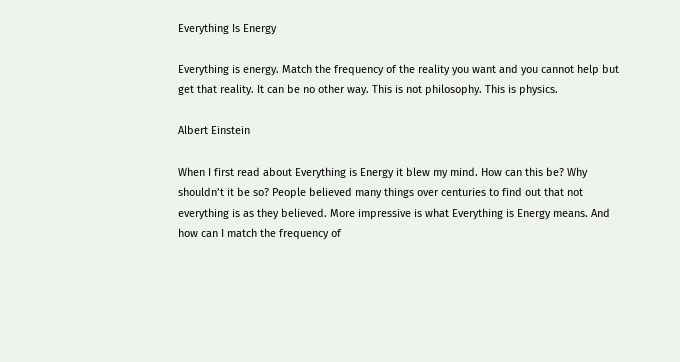Everything Is Energy

Everything is energy. Match the frequency of the reality you want and you cannot help but get that reality. It can be no other way. This is not philosophy. This is physics.

Albert Einstein

When I first read about Everything is Energy it blew my mind. How can this be? Why shouldn’t it be so? People believed many things over centuries to find out that not everything is as they believed. More impressive is what Everything is Energy means. And how can I match the frequency of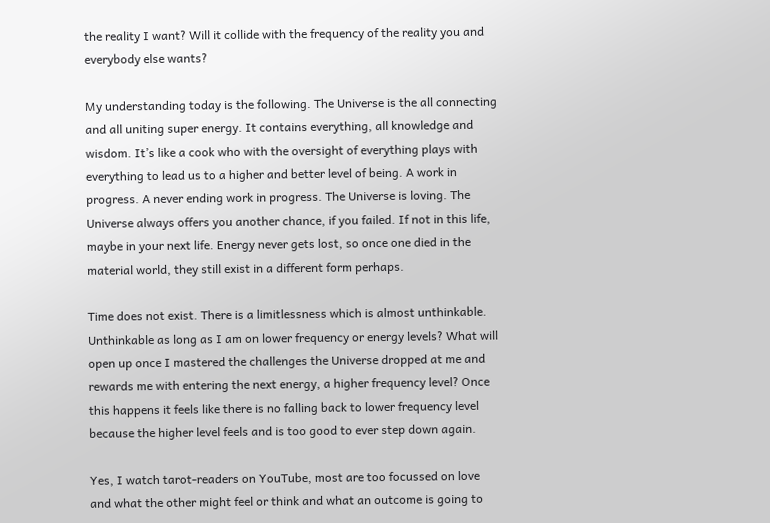the reality I want? Will it collide with the frequency of the reality you and everybody else wants?

My understanding today is the following. The Universe is the all connecting and all uniting super energy. It contains everything, all knowledge and wisdom. It’s like a cook who with the oversight of everything plays with everything to lead us to a higher and better level of being. A work in progress. A never ending work in progress. The Universe is loving. The Universe always offers you another chance, if you failed. If not in this life, maybe in your next life. Energy never gets lost, so once one died in the material world, they still exist in a different form perhaps.

Time does not exist. There is a limitlessness which is almost unthinkable. Unthinkable as long as I am on lower frequency or energy levels? What will open up once I mastered the challenges the Universe dropped at me and rewards me with entering the next energy, a higher frequency level? Once this happens it feels like there is no falling back to lower frequency level because the higher level feels and is too good to ever step down again.

Yes, I watch tarot-readers on YouTube, most are too focussed on love and what the other might feel or think and what an outcome is going to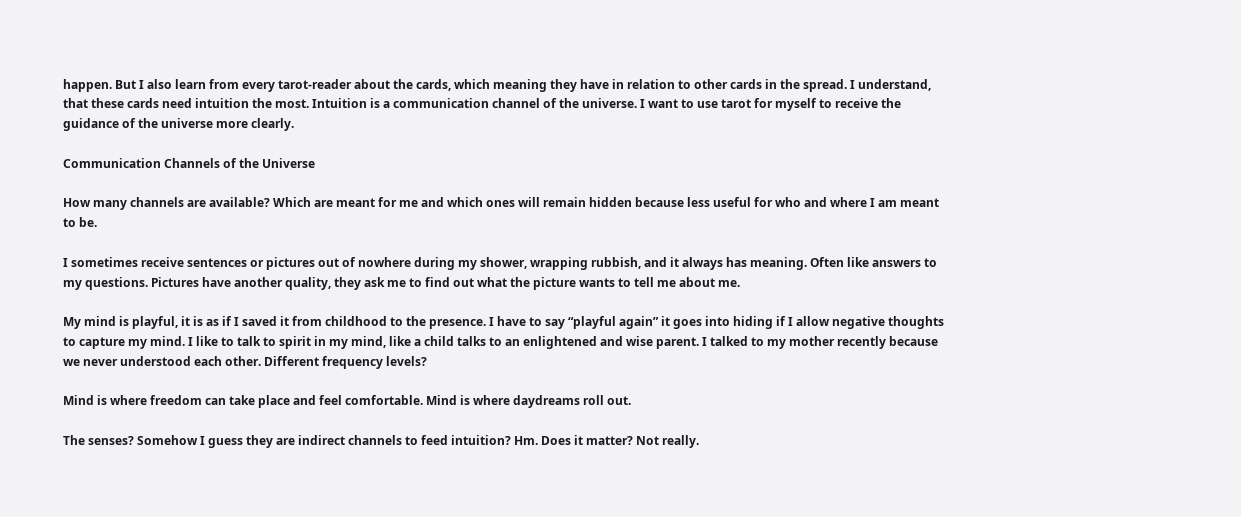happen. But I also learn from every tarot-reader about the cards, which meaning they have in relation to other cards in the spread. I understand, that these cards need intuition the most. Intuition is a communication channel of the universe. I want to use tarot for myself to receive the guidance of the universe more clearly.

Communication Channels of the Universe

How many channels are available? Which are meant for me and which ones will remain hidden because less useful for who and where I am meant to be.

I sometimes receive sentences or pictures out of nowhere during my shower, wrapping rubbish, and it always has meaning. Often like answers to my questions. Pictures have another quality, they ask me to find out what the picture wants to tell me about me.

My mind is playful, it is as if I saved it from childhood to the presence. I have to say “playful again” it goes into hiding if I allow negative thoughts to capture my mind. I like to talk to spirit in my mind, like a child talks to an enlightened and wise parent. I talked to my mother recently because we never understood each other. Different frequency levels?

Mind is where freedom can take place and feel comfortable. Mind is where daydreams roll out.

The senses? Somehow I guess they are indirect channels to feed intuition? Hm. Does it matter? Not really.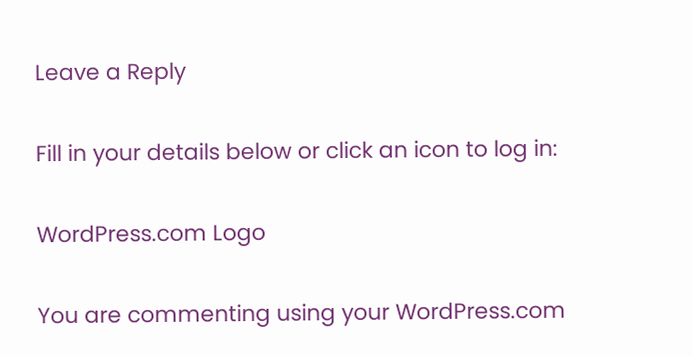Leave a Reply

Fill in your details below or click an icon to log in:

WordPress.com Logo

You are commenting using your WordPress.com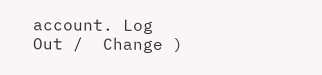account. Log Out /  Change )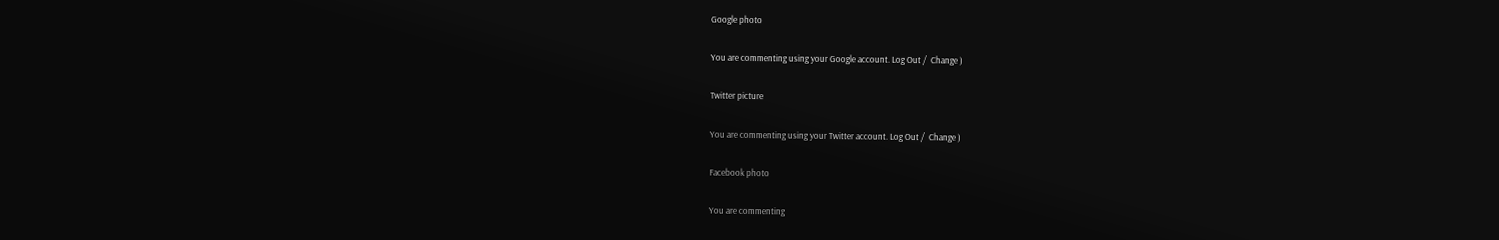Google photo

You are commenting using your Google account. Log Out /  Change )

Twitter picture

You are commenting using your Twitter account. Log Out /  Change )

Facebook photo

You are commenting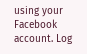using your Facebook account. Log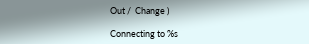Out /  Change )

Connecting to %s